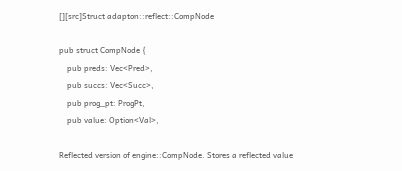[][src]Struct adapton::reflect::CompNode

pub struct CompNode {
    pub preds: Vec<Pred>,
    pub succs: Vec<Succ>,
    pub prog_pt: ProgPt,
    pub value: Option<Val>,

Reflected version of engine::CompNode. Stores a reflected value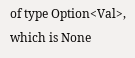of type Option<Val>, which is None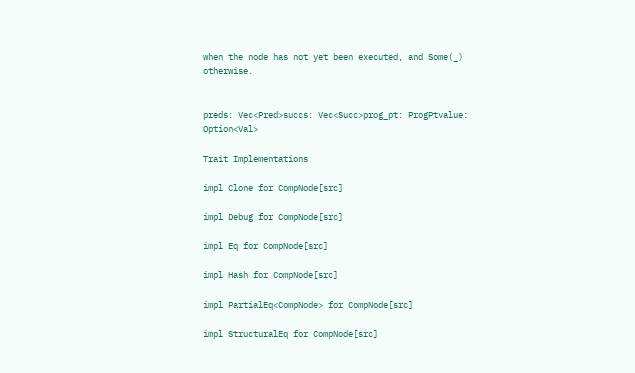when the node has not yet been executed, and Some(_) otherwise.


preds: Vec<Pred>succs: Vec<Succ>prog_pt: ProgPtvalue: Option<Val>

Trait Implementations

impl Clone for CompNode[src]

impl Debug for CompNode[src]

impl Eq for CompNode[src]

impl Hash for CompNode[src]

impl PartialEq<CompNode> for CompNode[src]

impl StructuralEq for CompNode[src]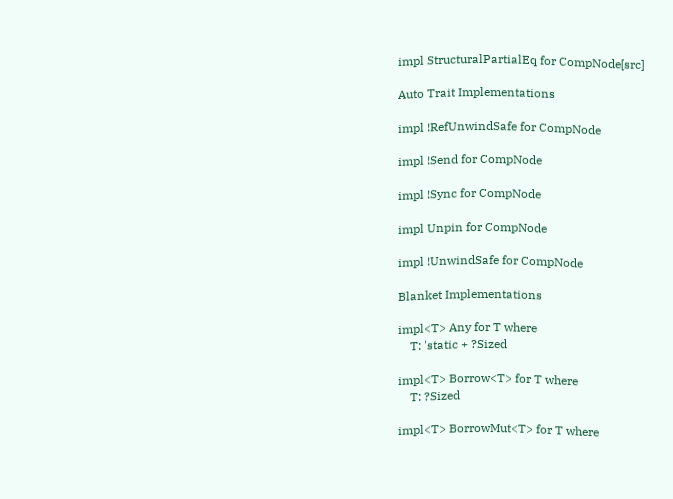impl StructuralPartialEq for CompNode[src]

Auto Trait Implementations

impl !RefUnwindSafe for CompNode

impl !Send for CompNode

impl !Sync for CompNode

impl Unpin for CompNode

impl !UnwindSafe for CompNode

Blanket Implementations

impl<T> Any for T where
    T: 'static + ?Sized

impl<T> Borrow<T> for T where
    T: ?Sized

impl<T> BorrowMut<T> for T where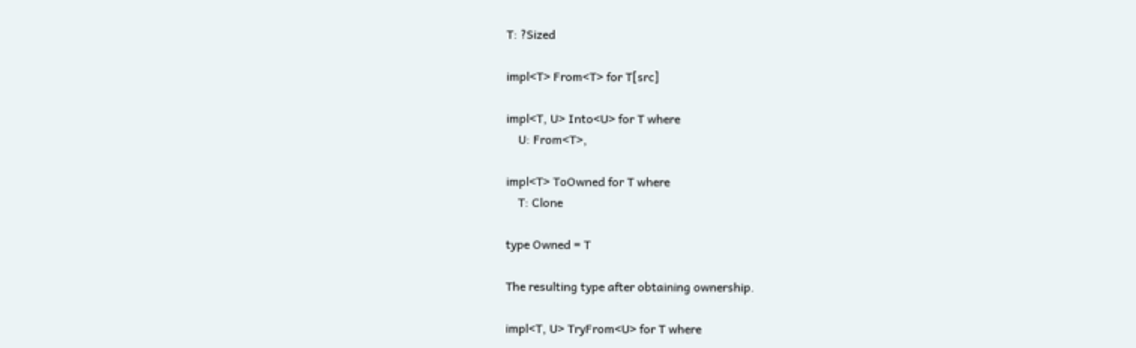T: ?Sized

impl<T> From<T> for T[src]

impl<T, U> Into<U> for T where
    U: From<T>,

impl<T> ToOwned for T where
    T: Clone

type Owned = T

The resulting type after obtaining ownership.

impl<T, U> TryFrom<U> for T where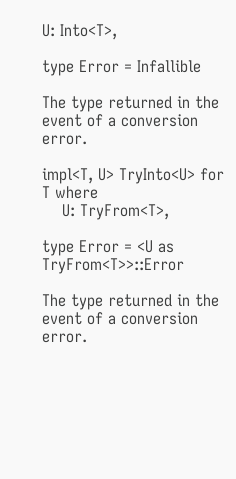U: Into<T>,

type Error = Infallible

The type returned in the event of a conversion error.

impl<T, U> TryInto<U> for T where
    U: TryFrom<T>,

type Error = <U as TryFrom<T>>::Error

The type returned in the event of a conversion error.